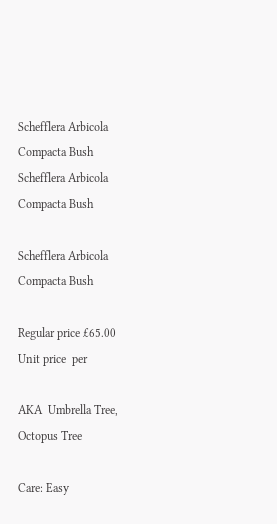Schefflera Arbicola Compacta Bush
Schefflera Arbicola Compacta Bush

Schefflera Arbicola Compacta Bush

Regular price £65.00
Unit price  per

AKA  Umbrella Tree, Octopus Tree

Care: Easy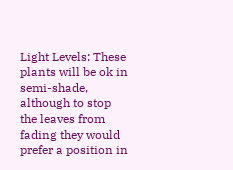Light Levels: These plants will be ok in semi-shade, although to stop the leaves from fading they would prefer a position in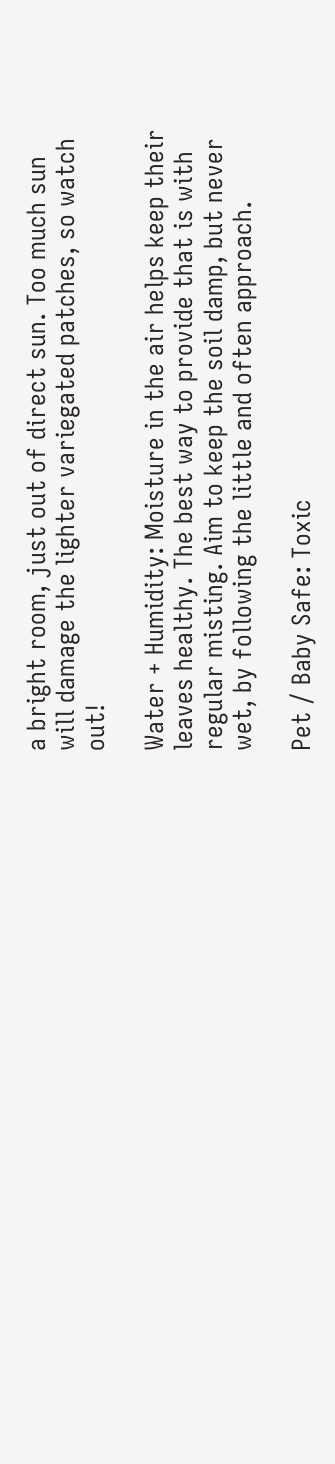a bright room, just out of direct sun. Too much sun will damage the lighter variegated patches, so watch out!

Water + Humidity: Moisture in the air helps keep their leaves healthy. The best way to provide that is with regular misting. Aim to keep the soil damp, but never wet, by following the little and often approach.

Pet / Baby Safe: Toxic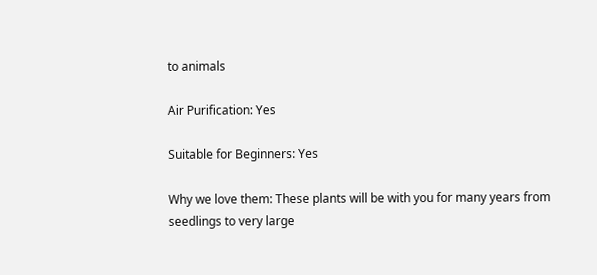to animals

Air Purification: Yes

Suitable for Beginners: Yes

Why we love them: These plants will be with you for many years from seedlings to very large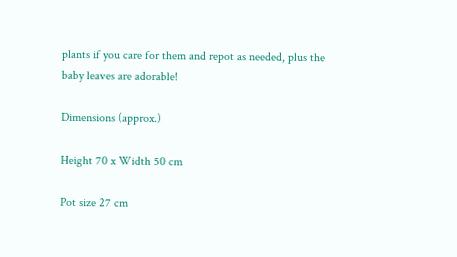plants if you care for them and repot as needed, plus the baby leaves are adorable!

Dimensions (approx.)

Height 70 x Width 50 cm

Pot size 27 cm